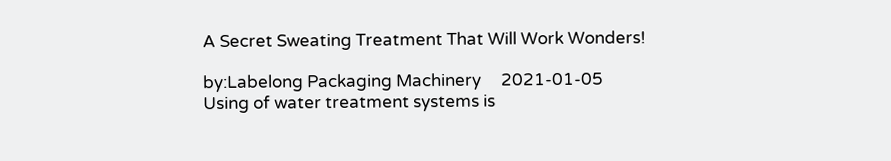A Secret Sweating Treatment That Will Work Wonders!

by:Labelong Packaging Machinery     2021-01-05
Using of water treatment systems is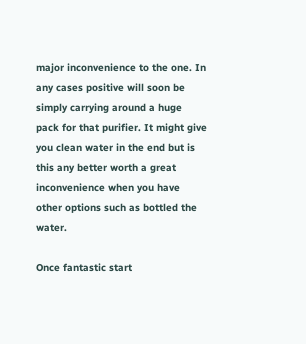major inconvenience to the one. In any cases positive will soon be simply carrying around a huge pack for that purifier. It might give you clean water in the end but is this any better worth a great inconvenience when you have other options such as bottled the water.

Once fantastic start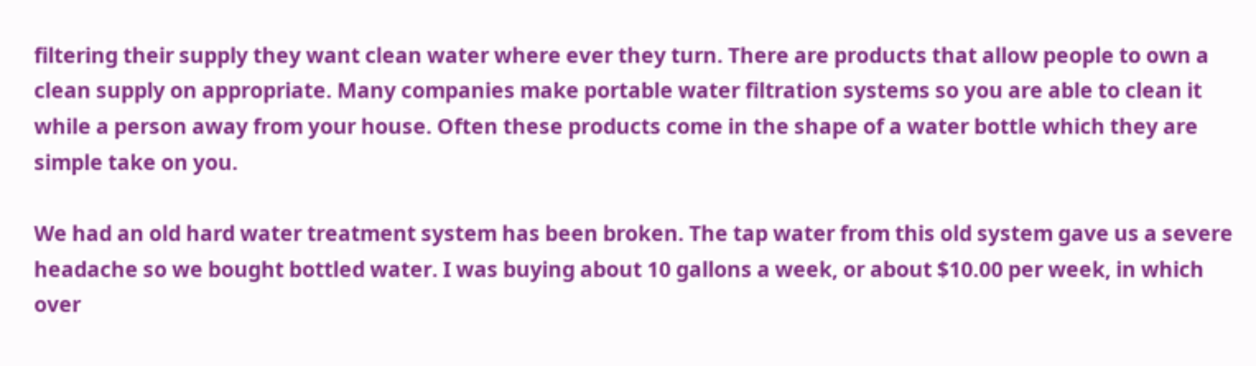filtering their supply they want clean water where ever they turn. There are products that allow people to own a clean supply on appropriate. Many companies make portable water filtration systems so you are able to clean it while a person away from your house. Often these products come in the shape of a water bottle which they are simple take on you.

We had an old hard water treatment system has been broken. The tap water from this old system gave us a severe headache so we bought bottled water. I was buying about 10 gallons a week, or about $10.00 per week, in which over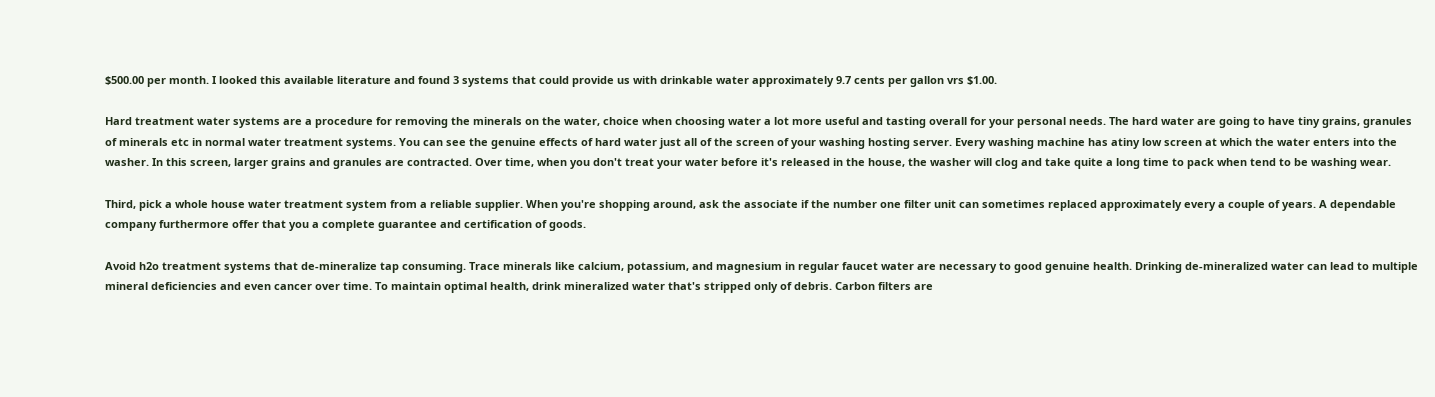$500.00 per month. I looked this available literature and found 3 systems that could provide us with drinkable water approximately 9.7 cents per gallon vrs $1.00.

Hard treatment water systems are a procedure for removing the minerals on the water, choice when choosing water a lot more useful and tasting overall for your personal needs. The hard water are going to have tiny grains, granules of minerals etc in normal water treatment systems. You can see the genuine effects of hard water just all of the screen of your washing hosting server. Every washing machine has atiny low screen at which the water enters into the washer. In this screen, larger grains and granules are contracted. Over time, when you don't treat your water before it's released in the house, the washer will clog and take quite a long time to pack when tend to be washing wear.

Third, pick a whole house water treatment system from a reliable supplier. When you're shopping around, ask the associate if the number one filter unit can sometimes replaced approximately every a couple of years. A dependable company furthermore offer that you a complete guarantee and certification of goods.

Avoid h2o treatment systems that de-mineralize tap consuming. Trace minerals like calcium, potassium, and magnesium in regular faucet water are necessary to good genuine health. Drinking de-mineralized water can lead to multiple mineral deficiencies and even cancer over time. To maintain optimal health, drink mineralized water that's stripped only of debris. Carbon filters are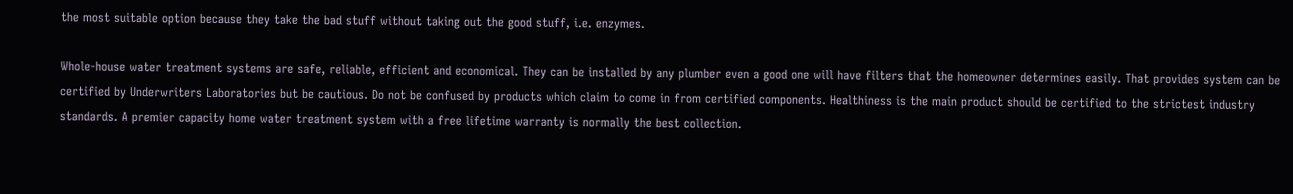the most suitable option because they take the bad stuff without taking out the good stuff, i.e. enzymes.

Whole-house water treatment systems are safe, reliable, efficient and economical. They can be installed by any plumber even a good one will have filters that the homeowner determines easily. That provides system can be certified by Underwriters Laboratories but be cautious. Do not be confused by products which claim to come in from certified components. Healthiness is the main product should be certified to the strictest industry standards. A premier capacity home water treatment system with a free lifetime warranty is normally the best collection.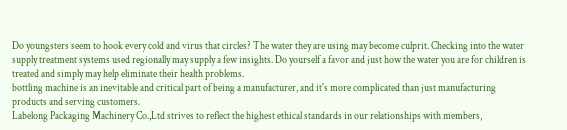Do youngsters seem to hook every cold and virus that circles? The water they are using may become culprit. Checking into the water supply treatment systems used regionally may supply a few insights. Do yourself a favor and just how the water you are for children is treated and simply may help eliminate their health problems.
bottling machine is an inevitable and critical part of being a manufacturer, and it's more complicated than just manufacturing products and serving customers.
Labelong Packaging Machinery Co.,Ltd strives to reflect the highest ethical standards in our relationships with members,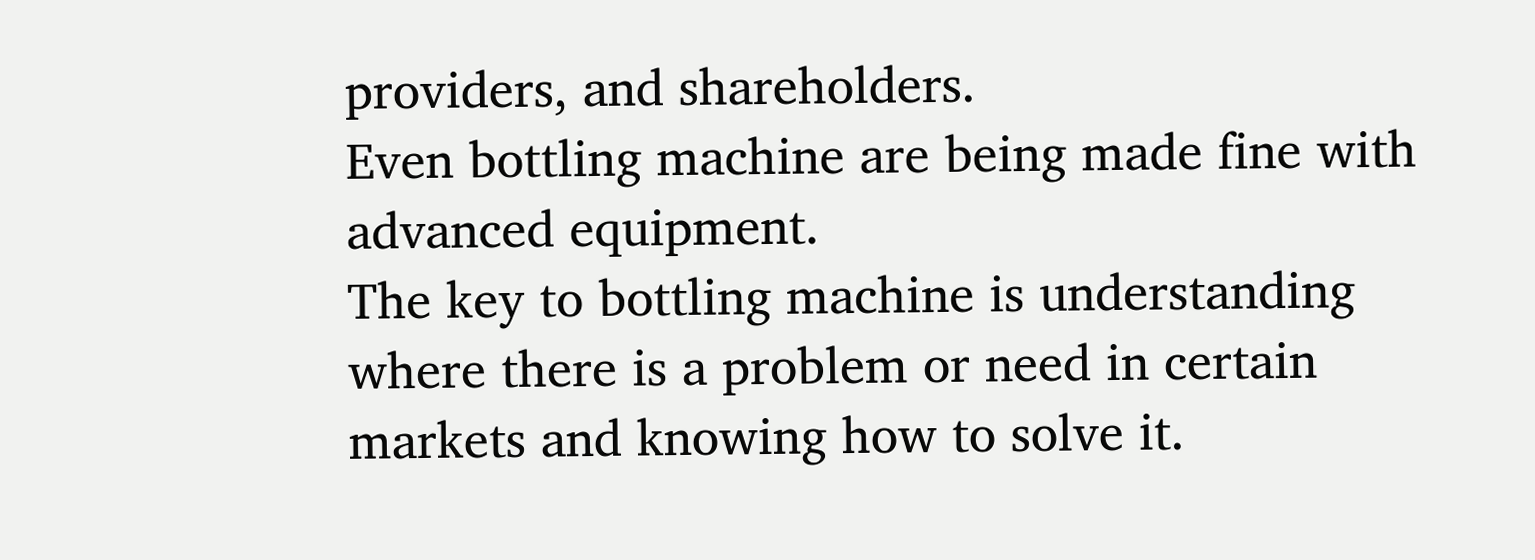providers, and shareholders.
Even bottling machine are being made fine with advanced equipment.
The key to bottling machine is understanding where there is a problem or need in certain markets and knowing how to solve it.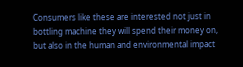Consumers like these are interested not just in bottling machine they will spend their money on, but also in the human and environmental impact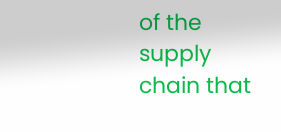of the supply chain that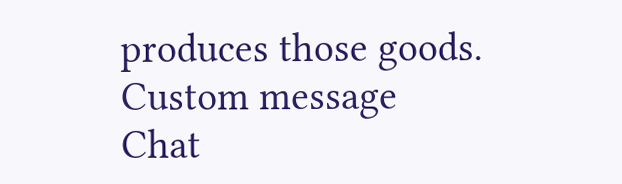produces those goods.
Custom message
Chat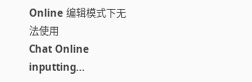Online 编辑模式下无法使用
Chat Online inputting...